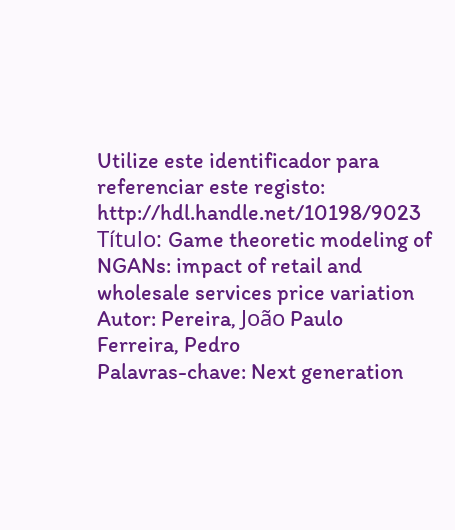Utilize este identificador para referenciar este registo: http://hdl.handle.net/10198/9023
Título: Game theoretic modeling of NGANs: impact of retail and wholesale services price variation
Autor: Pereira, João Paulo
Ferreira, Pedro
Palavras-chave: Next generation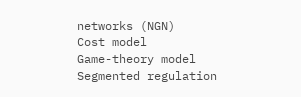networks (NGN)
Cost model
Game-theory model
Segmented regulation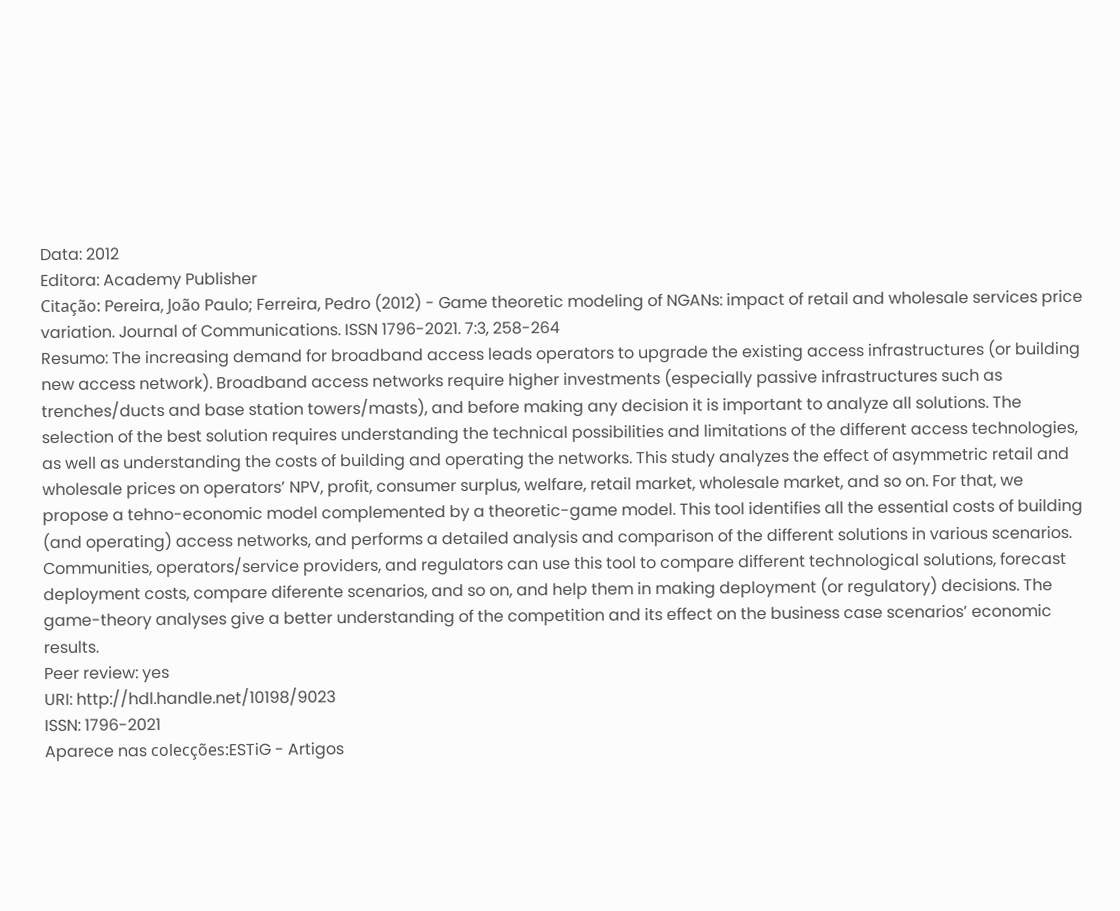Data: 2012
Editora: Academy Publisher
Citação: Pereira, João Paulo; Ferreira, Pedro (2012) - Game theoretic modeling of NGANs: impact of retail and wholesale services price variation. Journal of Communications. ISSN 1796-2021. 7:3, 258-264
Resumo: The increasing demand for broadband access leads operators to upgrade the existing access infrastructures (or building new access network). Broadband access networks require higher investments (especially passive infrastructures such as trenches/ducts and base station towers/masts), and before making any decision it is important to analyze all solutions. The selection of the best solution requires understanding the technical possibilities and limitations of the different access technologies, as well as understanding the costs of building and operating the networks. This study analyzes the effect of asymmetric retail and wholesale prices on operators’ NPV, profit, consumer surplus, welfare, retail market, wholesale market, and so on. For that, we propose a tehno-economic model complemented by a theoretic-game model. This tool identifies all the essential costs of building (and operating) access networks, and performs a detailed analysis and comparison of the different solutions in various scenarios. Communities, operators/service providers, and regulators can use this tool to compare different technological solutions, forecast deployment costs, compare diferente scenarios, and so on, and help them in making deployment (or regulatory) decisions. The game-theory analyses give a better understanding of the competition and its effect on the business case scenarios’ economic results.
Peer review: yes
URI: http://hdl.handle.net/10198/9023
ISSN: 1796-2021
Aparece nas colecções:ESTiG - Artigos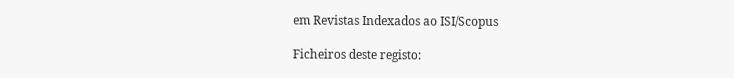em Revistas Indexados ao ISI/Scopus

Ficheiros deste registo: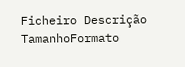Ficheiro Descrição TamanhoFormato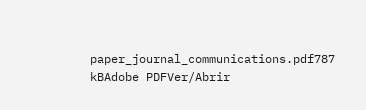paper_journal_communications.pdf787 kBAdobe PDFVer/Abrir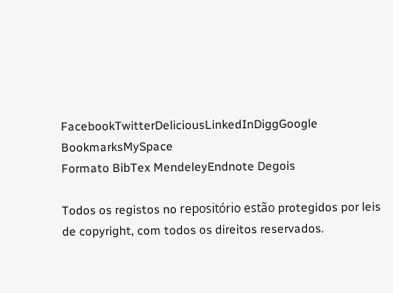FacebookTwitterDeliciousLinkedInDiggGoogle BookmarksMySpace
Formato BibTex MendeleyEndnote Degois

Todos os registos no repositório estão protegidos por leis de copyright, com todos os direitos reservados.